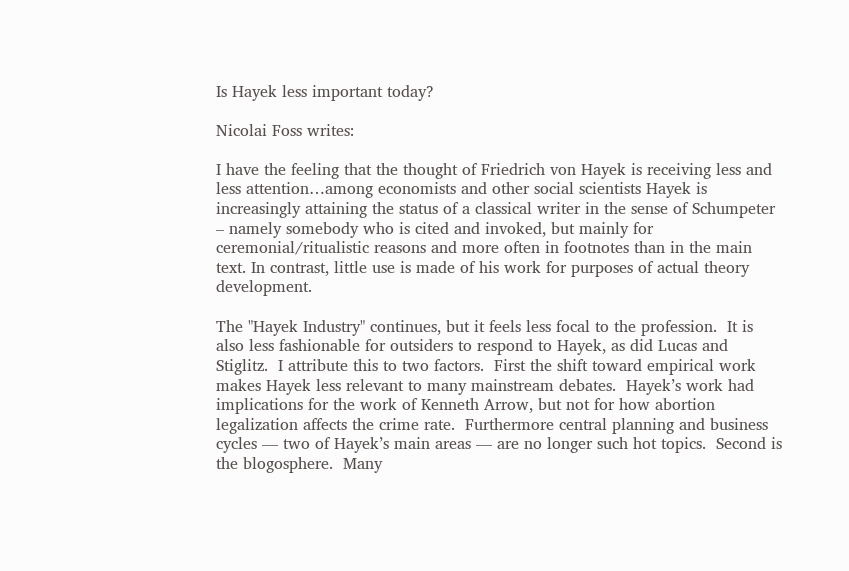Is Hayek less important today?

Nicolai Foss writes:

I have the feeling that the thought of Friedrich von Hayek is receiving less and less attention…among economists and other social scientists Hayek is increasingly attaining the status of a classical writer in the sense of Schumpeter – namely somebody who is cited and invoked, but mainly for ceremonial/ritualistic reasons and more often in footnotes than in the main text. In contrast, little use is made of his work for purposes of actual theory development.

The "Hayek Industry" continues, but it feels less focal to the profession.  It is also less fashionable for outsiders to respond to Hayek, as did Lucas and Stiglitz.  I attribute this to two factors.  First the shift toward empirical work makes Hayek less relevant to many mainstream debates.  Hayek’s work had implications for the work of Kenneth Arrow, but not for how abortion legalization affects the crime rate.  Furthermore central planning and business cycles — two of Hayek’s main areas — are no longer such hot topics.  Second is the blogosphere.  Many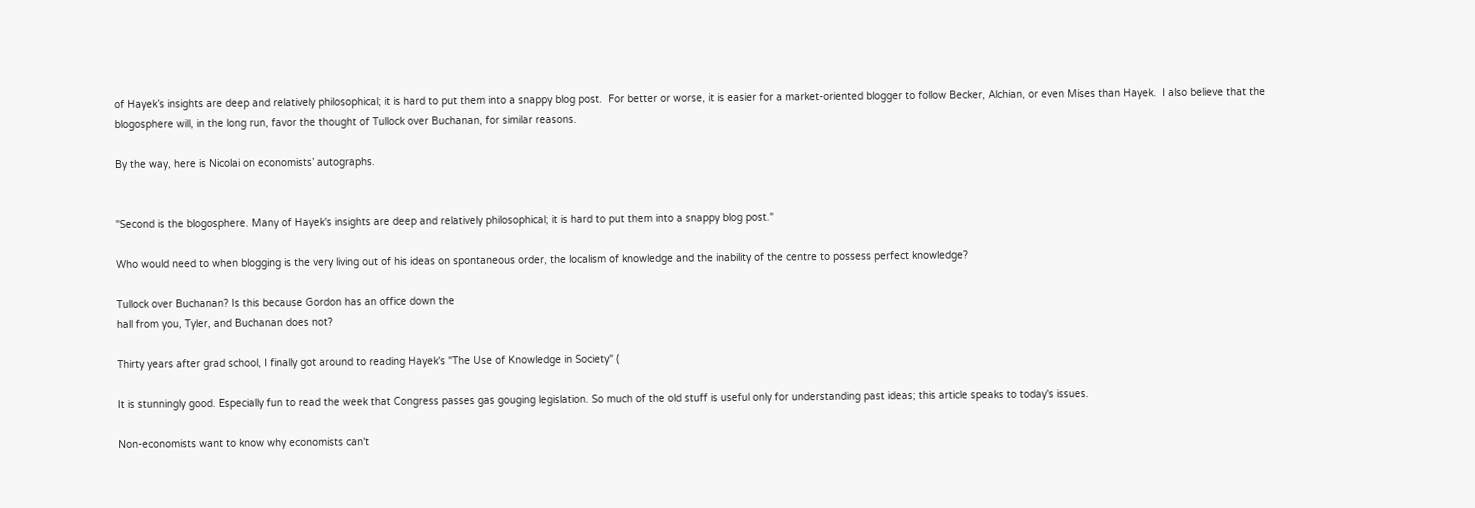of Hayek’s insights are deep and relatively philosophical; it is hard to put them into a snappy blog post.  For better or worse, it is easier for a market-oriented blogger to follow Becker, Alchian, or even Mises than Hayek.  I also believe that the blogosphere will, in the long run, favor the thought of Tullock over Buchanan, for similar reasons.

By the way, here is Nicolai on economists’ autographs.


"Second is the blogosphere. Many of Hayek's insights are deep and relatively philosophical; it is hard to put them into a snappy blog post."

Who would need to when blogging is the very living out of his ideas on spontaneous order, the localism of knowledge and the inability of the centre to possess perfect knowledge?

Tullock over Buchanan? Is this because Gordon has an office down the
hall from you, Tyler, and Buchanan does not?

Thirty years after grad school, I finally got around to reading Hayek's "The Use of Knowledge in Society" (

It is stunningly good. Especially fun to read the week that Congress passes gas gouging legislation. So much of the old stuff is useful only for understanding past ideas; this article speaks to today's issues.

Non-economists want to know why economists can't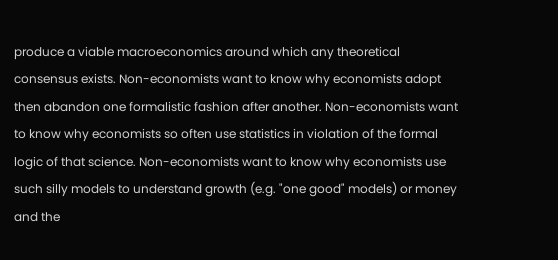produce a viable macroeconomics around which any theoretical consensus exists. Non-economists want to know why economists adopt then abandon one formalistic fashion after another. Non-economists want to know why economists so often use statistics in violation of the formal logic of that science. Non-economists want to know why economists use such silly models to understand growth (e.g. "one good" models) or money and the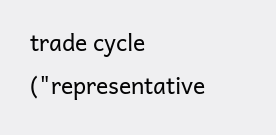trade cycle ("representative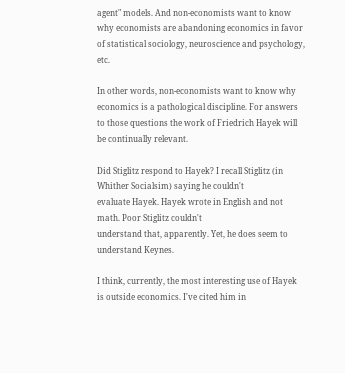agent" models. And non-economists want to know why economists are abandoning economics in favor of statistical sociology, neuroscience and psychology, etc.

In other words, non-economists want to know why economics is a pathological discipline. For answers to those questions the work of Friedrich Hayek will be continually relevant.

Did Stiglitz respond to Hayek? I recall Stiglitz (in Whither Socialsim) saying he couldn't
evaluate Hayek. Hayek wrote in English and not math. Poor Stiglitz couldn't
understand that, apparently. Yet, he does seem to understand Keynes.

I think, currently, the most interesting use of Hayek is outside economics. I've cited him in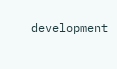development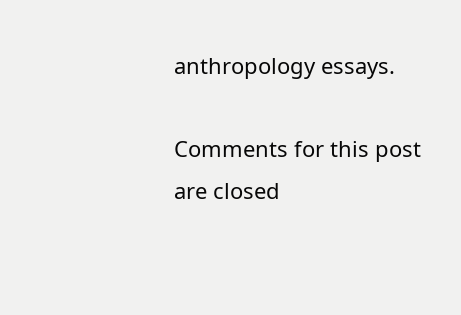anthropology essays.

Comments for this post are closed